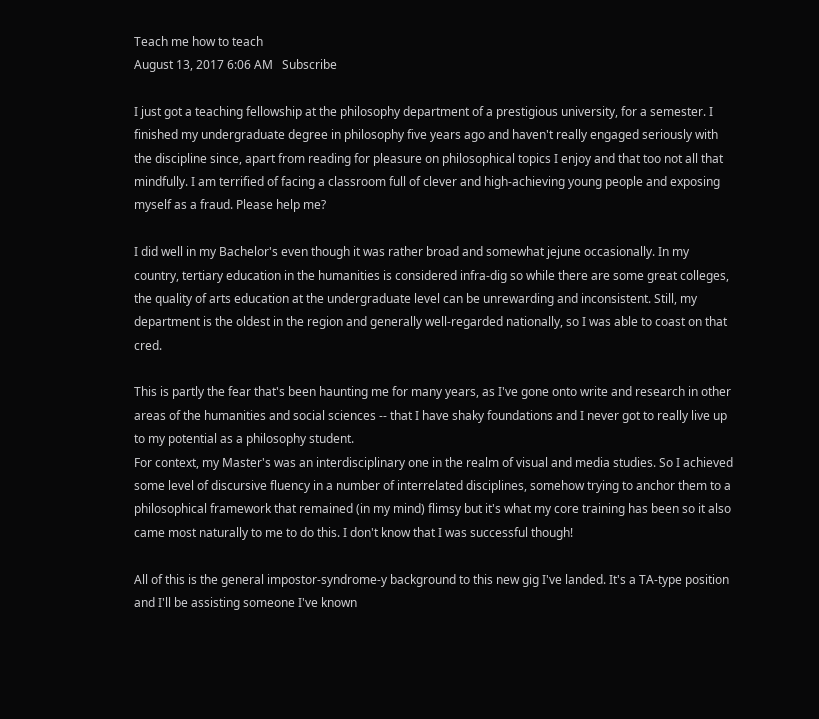Teach me how to teach
August 13, 2017 6:06 AM   Subscribe

I just got a teaching fellowship at the philosophy department of a prestigious university, for a semester. I finished my undergraduate degree in philosophy five years ago and haven't really engaged seriously with the discipline since, apart from reading for pleasure on philosophical topics I enjoy and that too not all that mindfully. I am terrified of facing a classroom full of clever and high-achieving young people and exposing myself as a fraud. Please help me?

I did well in my Bachelor's even though it was rather broad and somewhat jejune occasionally. In my country, tertiary education in the humanities is considered infra-dig so while there are some great colleges, the quality of arts education at the undergraduate level can be unrewarding and inconsistent. Still, my department is the oldest in the region and generally well-regarded nationally, so I was able to coast on that cred.

This is partly the fear that's been haunting me for many years, as I've gone onto write and research in other areas of the humanities and social sciences -- that I have shaky foundations and I never got to really live up to my potential as a philosophy student.
For context, my Master's was an interdisciplinary one in the realm of visual and media studies. So I achieved some level of discursive fluency in a number of interrelated disciplines, somehow trying to anchor them to a philosophical framework that remained (in my mind) flimsy but it's what my core training has been so it also came most naturally to me to do this. I don't know that I was successful though!

All of this is the general impostor-syndrome-y background to this new gig I've landed. It's a TA-type position and I'll be assisting someone I've known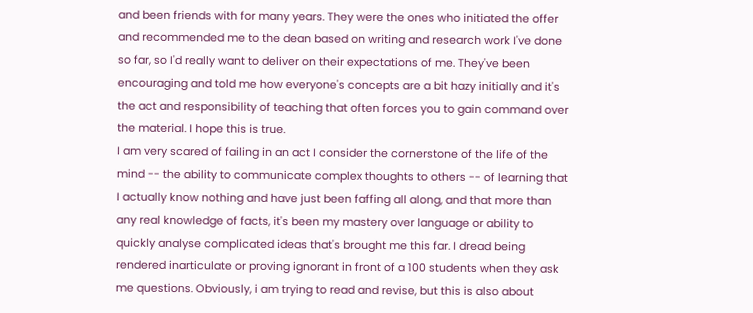and been friends with for many years. They were the ones who initiated the offer and recommended me to the dean based on writing and research work I've done so far, so I'd really want to deliver on their expectations of me. They've been encouraging and told me how everyone's concepts are a bit hazy initially and it's the act and responsibility of teaching that often forces you to gain command over the material. I hope this is true.
I am very scared of failing in an act I consider the cornerstone of the life of the mind -- the ability to communicate complex thoughts to others -- of learning that I actually know nothing and have just been faffing all along, and that more than any real knowledge of facts, it's been my mastery over language or ability to quickly analyse complicated ideas that's brought me this far. I dread being rendered inarticulate or proving ignorant in front of a 100 students when they ask me questions. Obviously, i am trying to read and revise, but this is also about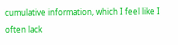cumulative information, which I feel like I often lack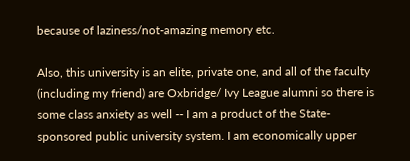because of laziness/not-amazing memory etc.

Also, this university is an elite, private one, and all of the faculty (including my friend) are Oxbridge/ Ivy League alumni so there is some class anxiety as well -- I am a product of the State-sponsored public university system. I am economically upper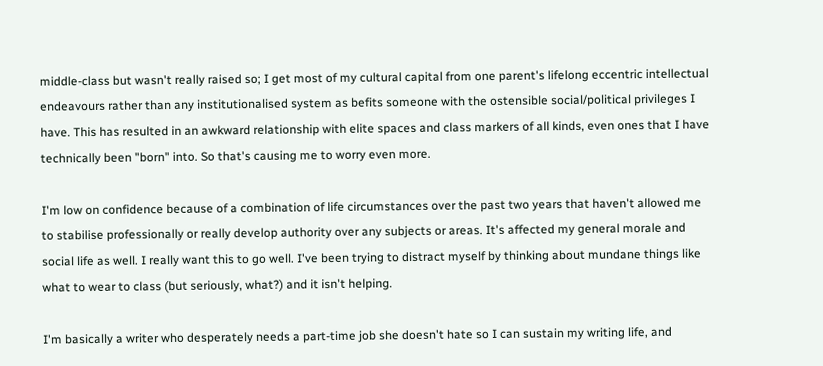middle-class but wasn't really raised so; I get most of my cultural capital from one parent's lifelong eccentric intellectual endeavours rather than any institutionalised system as befits someone with the ostensible social/political privileges I have. This has resulted in an awkward relationship with elite spaces and class markers of all kinds, even ones that I have technically been "born" into. So that's causing me to worry even more.

I'm low on confidence because of a combination of life circumstances over the past two years that haven't allowed me to stabilise professionally or really develop authority over any subjects or areas. It's affected my general morale and social life as well. I really want this to go well. I've been trying to distract myself by thinking about mundane things like what to wear to class (but seriously, what?) and it isn't helping.

I'm basically a writer who desperately needs a part-time job she doesn't hate so I can sustain my writing life, and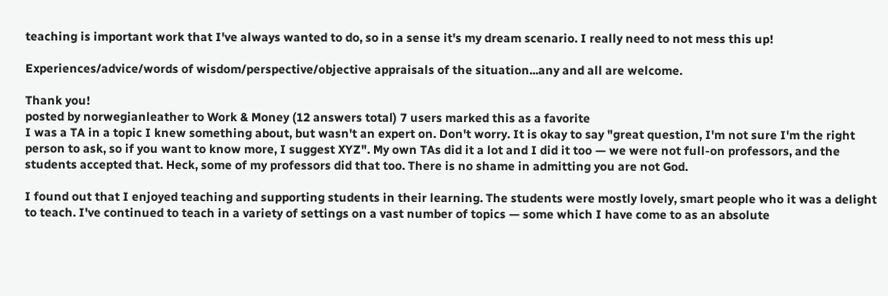teaching is important work that I've always wanted to do, so in a sense it's my dream scenario. I really need to not mess this up!

Experiences/advice/words of wisdom/perspective/objective appraisals of the situation...any and all are welcome.

Thank you!
posted by norwegianleather to Work & Money (12 answers total) 7 users marked this as a favorite
I was a TA in a topic I knew something about, but wasn't an expert on. Don't worry. It is okay to say "great question, I'm not sure I'm the right person to ask, so if you want to know more, I suggest XYZ". My own TAs did it a lot and I did it too — we were not full-on professors, and the students accepted that. Heck, some of my professors did that too. There is no shame in admitting you are not God.

I found out that I enjoyed teaching and supporting students in their learning. The students were mostly lovely, smart people who it was a delight to teach. I've continued to teach in a variety of settings on a vast number of topics — some which I have come to as an absolute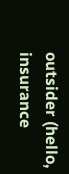outsider (hello, insurance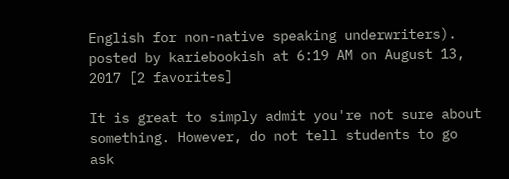English for non-native speaking underwriters).
posted by kariebookish at 6:19 AM on August 13, 2017 [2 favorites]

It is great to simply admit you're not sure about something. However, do not tell students to go ask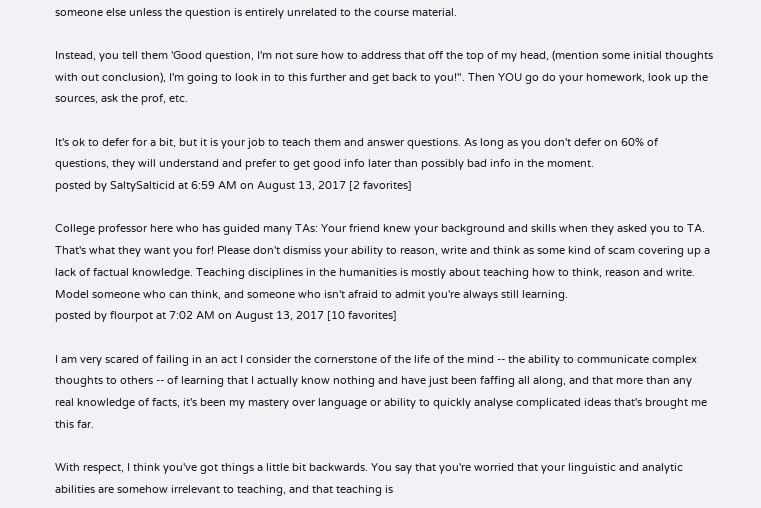someone else unless the question is entirely unrelated to the course material.

Instead, you tell them 'Good question, I'm not sure how to address that off the top of my head, (mention some initial thoughts with out conclusion), I'm going to look in to this further and get back to you!". Then YOU go do your homework, look up the sources, ask the prof, etc.

It's ok to defer for a bit, but it is your job to teach them and answer questions. As long as you don't defer on 60% of questions, they will understand and prefer to get good info later than possibly bad info in the moment.
posted by SaltySalticid at 6:59 AM on August 13, 2017 [2 favorites]

College professor here who has guided many TAs: Your friend knew your background and skills when they asked you to TA. That's what they want you for! Please don't dismiss your ability to reason, write and think as some kind of scam covering up a lack of factual knowledge. Teaching disciplines in the humanities is mostly about teaching how to think, reason and write. Model someone who can think, and someone who isn't afraid to admit you're always still learning.
posted by flourpot at 7:02 AM on August 13, 2017 [10 favorites]

I am very scared of failing in an act I consider the cornerstone of the life of the mind -- the ability to communicate complex thoughts to others -- of learning that I actually know nothing and have just been faffing all along, and that more than any real knowledge of facts, it's been my mastery over language or ability to quickly analyse complicated ideas that's brought me this far.

With respect, I think you've got things a little bit backwards. You say that you're worried that your linguistic and analytic abilities are somehow irrelevant to teaching, and that teaching is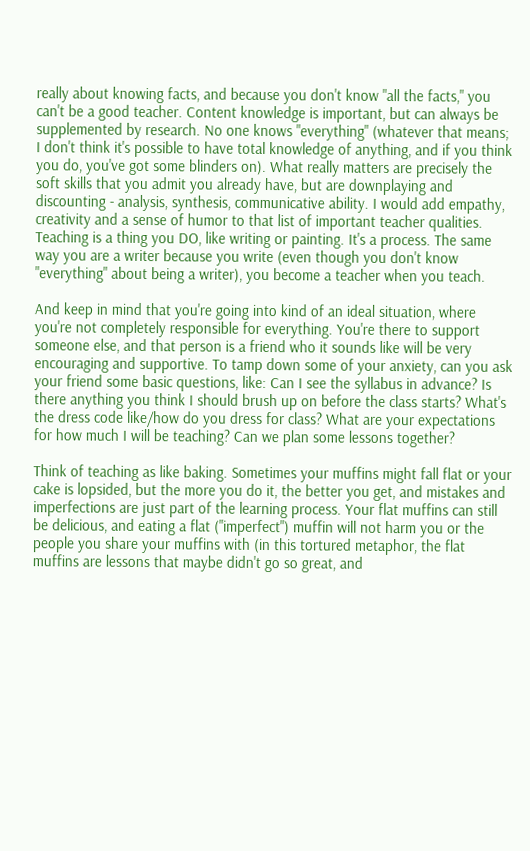really about knowing facts, and because you don't know "all the facts," you can't be a good teacher. Content knowledge is important, but can always be supplemented by research. No one knows "everything" (whatever that means; I don't think it's possible to have total knowledge of anything, and if you think you do, you've got some blinders on). What really matters are precisely the soft skills that you admit you already have, but are downplaying and discounting - analysis, synthesis, communicative ability. I would add empathy, creativity and a sense of humor to that list of important teacher qualities. Teaching is a thing you DO, like writing or painting. It's a process. The same way you are a writer because you write (even though you don't know "everything" about being a writer), you become a teacher when you teach.

And keep in mind that you're going into kind of an ideal situation, where you're not completely responsible for everything. You're there to support someone else, and that person is a friend who it sounds like will be very encouraging and supportive. To tamp down some of your anxiety, can you ask your friend some basic questions, like: Can I see the syllabus in advance? Is there anything you think I should brush up on before the class starts? What's the dress code like/how do you dress for class? What are your expectations for how much I will be teaching? Can we plan some lessons together?

Think of teaching as like baking. Sometimes your muffins might fall flat or your cake is lopsided, but the more you do it, the better you get, and mistakes and imperfections are just part of the learning process. Your flat muffins can still be delicious, and eating a flat ("imperfect") muffin will not harm you or the people you share your muffins with (in this tortured metaphor, the flat muffins are lessons that maybe didn't go so great, and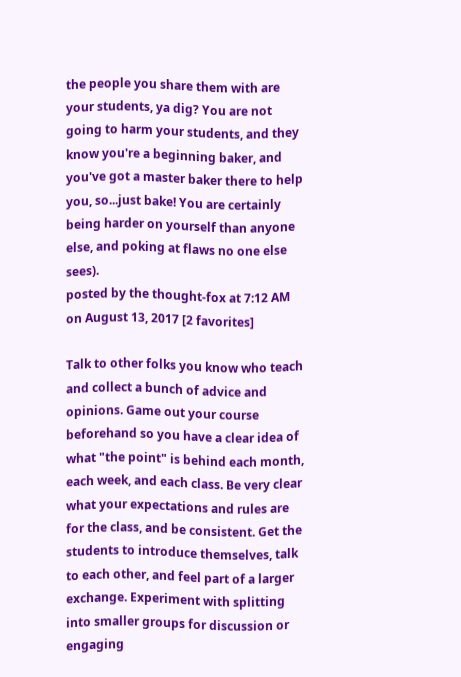the people you share them with are your students, ya dig? You are not going to harm your students, and they know you're a beginning baker, and you've got a master baker there to help you, so...just bake! You are certainly being harder on yourself than anyone else, and poking at flaws no one else sees).
posted by the thought-fox at 7:12 AM on August 13, 2017 [2 favorites]

Talk to other folks you know who teach and collect a bunch of advice and opinions. Game out your course beforehand so you have a clear idea of what "the point" is behind each month, each week, and each class. Be very clear what your expectations and rules are for the class, and be consistent. Get the students to introduce themselves, talk to each other, and feel part of a larger exchange. Experiment with splitting into smaller groups for discussion or engaging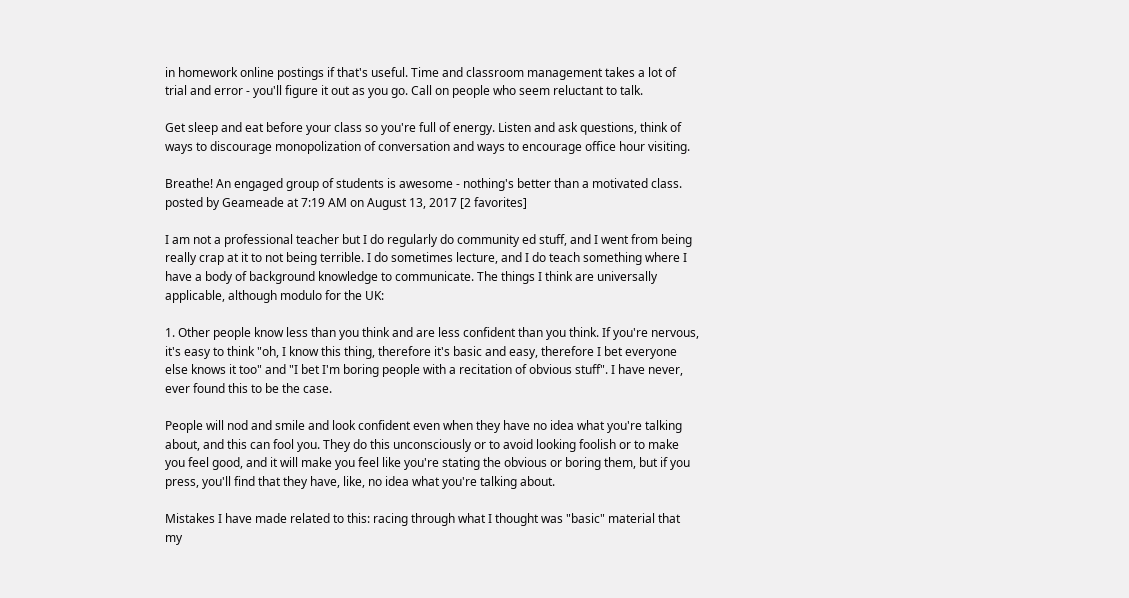in homework online postings if that's useful. Time and classroom management takes a lot of trial and error - you'll figure it out as you go. Call on people who seem reluctant to talk.

Get sleep and eat before your class so you're full of energy. Listen and ask questions, think of ways to discourage monopolization of conversation and ways to encourage office hour visiting.

Breathe! An engaged group of students is awesome - nothing's better than a motivated class.
posted by Geameade at 7:19 AM on August 13, 2017 [2 favorites]

I am not a professional teacher but I do regularly do community ed stuff, and I went from being really crap at it to not being terrible. I do sometimes lecture, and I do teach something where I have a body of background knowledge to communicate. The things I think are universally applicable, although modulo for the UK:

1. Other people know less than you think and are less confident than you think. If you're nervous, it's easy to think "oh, I know this thing, therefore it's basic and easy, therefore I bet everyone else knows it too" and "I bet I'm boring people with a recitation of obvious stuff". I have never, ever found this to be the case.

People will nod and smile and look confident even when they have no idea what you're talking about, and this can fool you. They do this unconsciously or to avoid looking foolish or to make you feel good, and it will make you feel like you're stating the obvious or boring them, but if you press, you'll find that they have, like, no idea what you're talking about.

Mistakes I have made related to this: racing through what I thought was "basic" material that my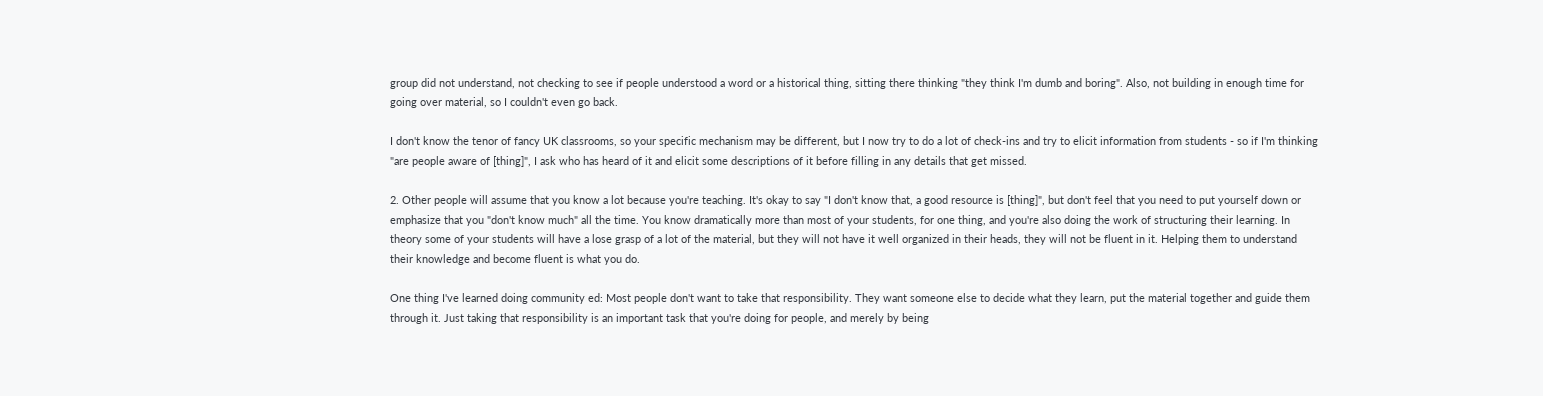group did not understand, not checking to see if people understood a word or a historical thing, sitting there thinking "they think I'm dumb and boring". Also, not building in enough time for going over material, so I couldn't even go back.

I don't know the tenor of fancy UK classrooms, so your specific mechanism may be different, but I now try to do a lot of check-ins and try to elicit information from students - so if I'm thinking "are people aware of [thing]", I ask who has heard of it and elicit some descriptions of it before filling in any details that get missed.

2. Other people will assume that you know a lot because you're teaching. It's okay to say "I don't know that, a good resource is [thing]", but don't feel that you need to put yourself down or emphasize that you "don't know much" all the time. You know dramatically more than most of your students, for one thing, and you're also doing the work of structuring their learning. In theory some of your students will have a lose grasp of a lot of the material, but they will not have it well organized in their heads, they will not be fluent in it. Helping them to understand their knowledge and become fluent is what you do.

One thing I've learned doing community ed: Most people don't want to take that responsibility. They want someone else to decide what they learn, put the material together and guide them through it. Just taking that responsibility is an important task that you're doing for people, and merely by being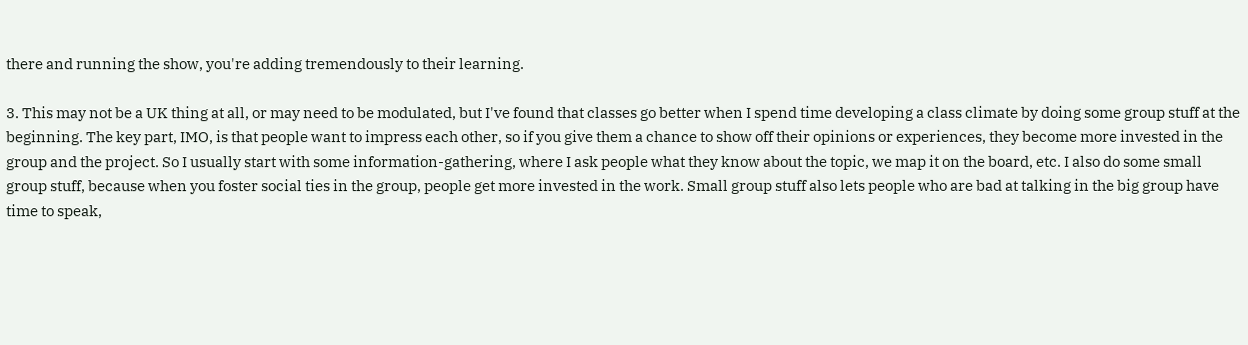there and running the show, you're adding tremendously to their learning.

3. This may not be a UK thing at all, or may need to be modulated, but I've found that classes go better when I spend time developing a class climate by doing some group stuff at the beginning. The key part, IMO, is that people want to impress each other, so if you give them a chance to show off their opinions or experiences, they become more invested in the group and the project. So I usually start with some information-gathering, where I ask people what they know about the topic, we map it on the board, etc. I also do some small group stuff, because when you foster social ties in the group, people get more invested in the work. Small group stuff also lets people who are bad at talking in the big group have time to speak,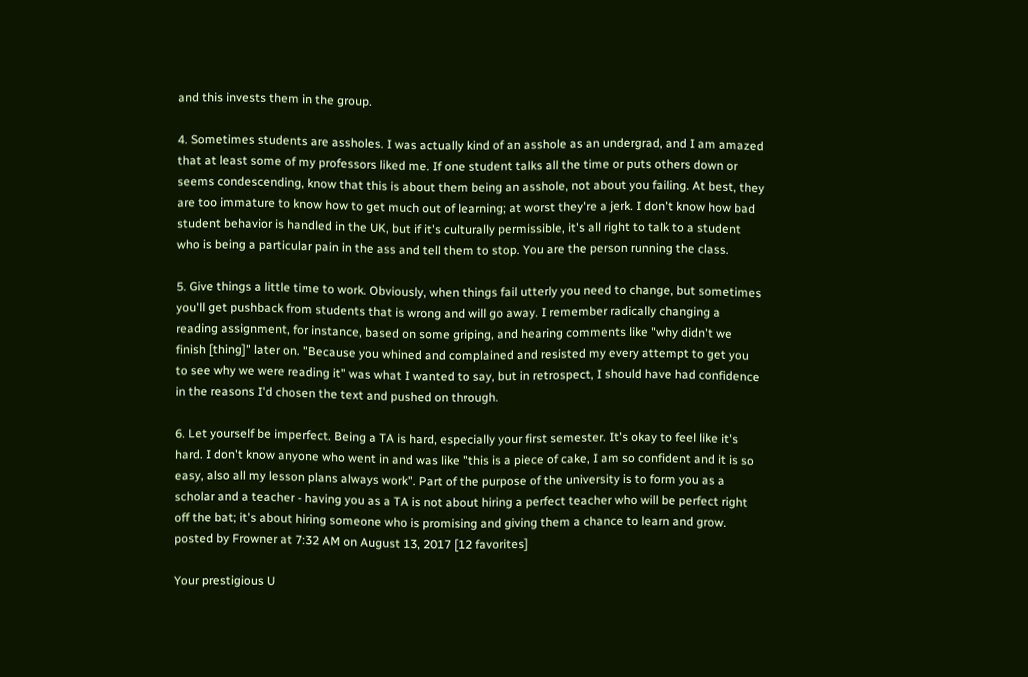and this invests them in the group.

4. Sometimes students are assholes. I was actually kind of an asshole as an undergrad, and I am amazed that at least some of my professors liked me. If one student talks all the time or puts others down or seems condescending, know that this is about them being an asshole, not about you failing. At best, they are too immature to know how to get much out of learning; at worst they're a jerk. I don't know how bad student behavior is handled in the UK, but if it's culturally permissible, it's all right to talk to a student who is being a particular pain in the ass and tell them to stop. You are the person running the class.

5. Give things a little time to work. Obviously, when things fail utterly you need to change, but sometimes you'll get pushback from students that is wrong and will go away. I remember radically changing a reading assignment, for instance, based on some griping, and hearing comments like "why didn't we finish [thing]" later on. "Because you whined and complained and resisted my every attempt to get you to see why we were reading it" was what I wanted to say, but in retrospect, I should have had confidence in the reasons I'd chosen the text and pushed on through.

6. Let yourself be imperfect. Being a TA is hard, especially your first semester. It's okay to feel like it's hard. I don't know anyone who went in and was like "this is a piece of cake, I am so confident and it is so easy, also all my lesson plans always work". Part of the purpose of the university is to form you as a scholar and a teacher - having you as a TA is not about hiring a perfect teacher who will be perfect right off the bat; it's about hiring someone who is promising and giving them a chance to learn and grow.
posted by Frowner at 7:32 AM on August 13, 2017 [12 favorites]

Your prestigious U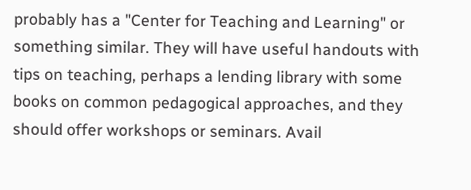probably has a "Center for Teaching and Learning" or something similar. They will have useful handouts with tips on teaching, perhaps a lending library with some books on common pedagogical approaches, and they should offer workshops or seminars. Avail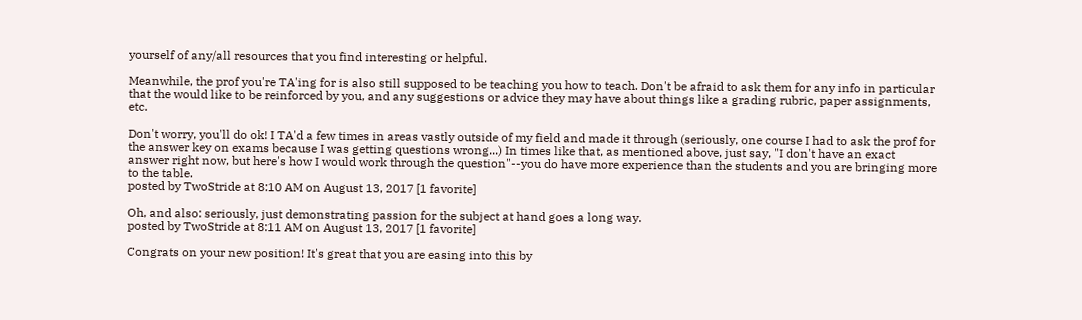yourself of any/all resources that you find interesting or helpful.

Meanwhile, the prof you're TA'ing for is also still supposed to be teaching you how to teach. Don't be afraid to ask them for any info in particular that the would like to be reinforced by you, and any suggestions or advice they may have about things like a grading rubric, paper assignments, etc.

Don't worry, you'll do ok! I TA'd a few times in areas vastly outside of my field and made it through (seriously, one course I had to ask the prof for the answer key on exams because I was getting questions wrong...) In times like that, as mentioned above, just say, "I don't have an exact answer right now, but here's how I would work through the question"--you do have more experience than the students and you are bringing more to the table.
posted by TwoStride at 8:10 AM on August 13, 2017 [1 favorite]

Oh, and also: seriously, just demonstrating passion for the subject at hand goes a long way.
posted by TwoStride at 8:11 AM on August 13, 2017 [1 favorite]

Congrats on your new position! It's great that you are easing into this by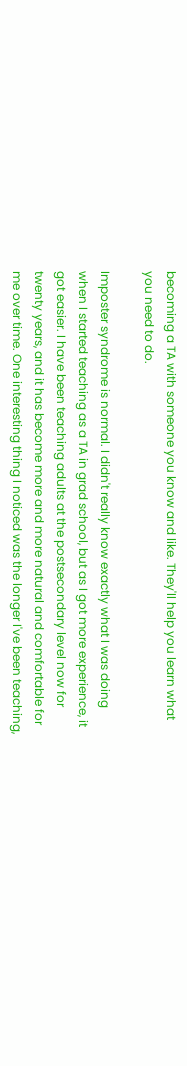becoming a TA with someone you know and like. They'll help you learn what you need to do.

Imposter syndrome is normal. I didn't really know exactly what I was doing when I started teaching as a TA in grad school, but as I got more experience, it got easier. I have been teaching adults at the postsecondary level now for twenty years, and it has become more and more natural and comfortable for me over time. One interesting thing I noticed was the longer I've been teaching,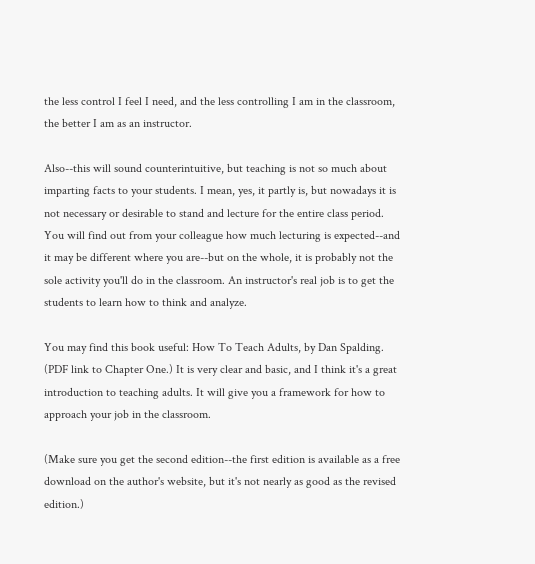the less control I feel I need, and the less controlling I am in the classroom, the better I am as an instructor.

Also--this will sound counterintuitive, but teaching is not so much about imparting facts to your students. I mean, yes, it partly is, but nowadays it is not necessary or desirable to stand and lecture for the entire class period. You will find out from your colleague how much lecturing is expected--and it may be different where you are--but on the whole, it is probably not the sole activity you'll do in the classroom. An instructor's real job is to get the students to learn how to think and analyze.

You may find this book useful: How To Teach Adults, by Dan Spalding. (PDF link to Chapter One.) It is very clear and basic, and I think it's a great introduction to teaching adults. It will give you a framework for how to approach your job in the classroom.

(Make sure you get the second edition--the first edition is available as a free download on the author's website, but it's not nearly as good as the revised edition.)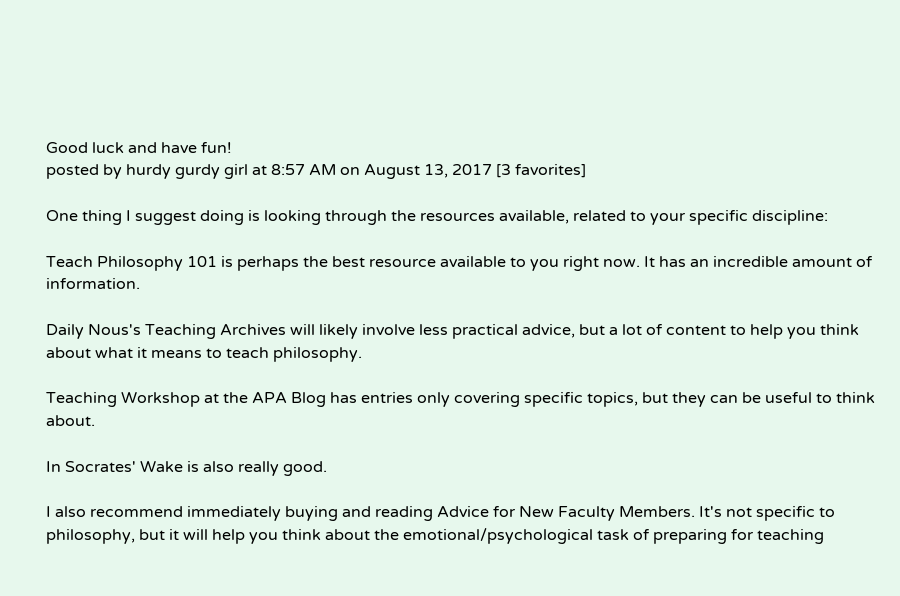Good luck and have fun!
posted by hurdy gurdy girl at 8:57 AM on August 13, 2017 [3 favorites]

One thing I suggest doing is looking through the resources available, related to your specific discipline:

Teach Philosophy 101 is perhaps the best resource available to you right now. It has an incredible amount of information.

Daily Nous's Teaching Archives will likely involve less practical advice, but a lot of content to help you think about what it means to teach philosophy.

Teaching Workshop at the APA Blog has entries only covering specific topics, but they can be useful to think about.

In Socrates' Wake is also really good.

I also recommend immediately buying and reading Advice for New Faculty Members. It's not specific to philosophy, but it will help you think about the emotional/psychological task of preparing for teaching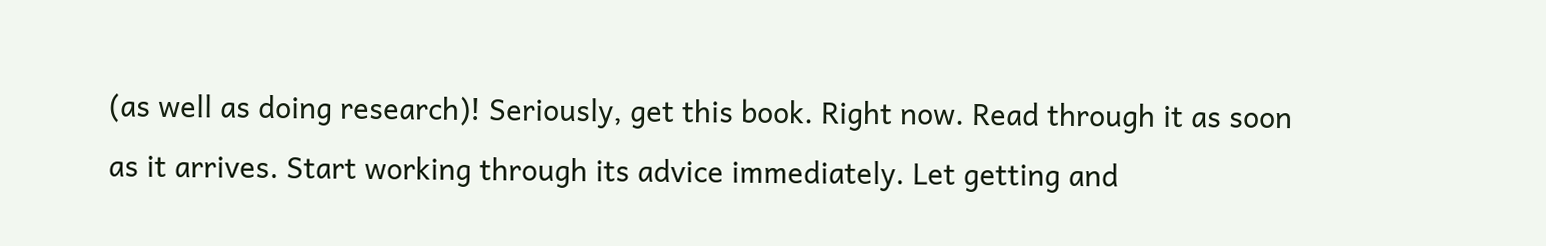(as well as doing research)! Seriously, get this book. Right now. Read through it as soon as it arrives. Start working through its advice immediately. Let getting and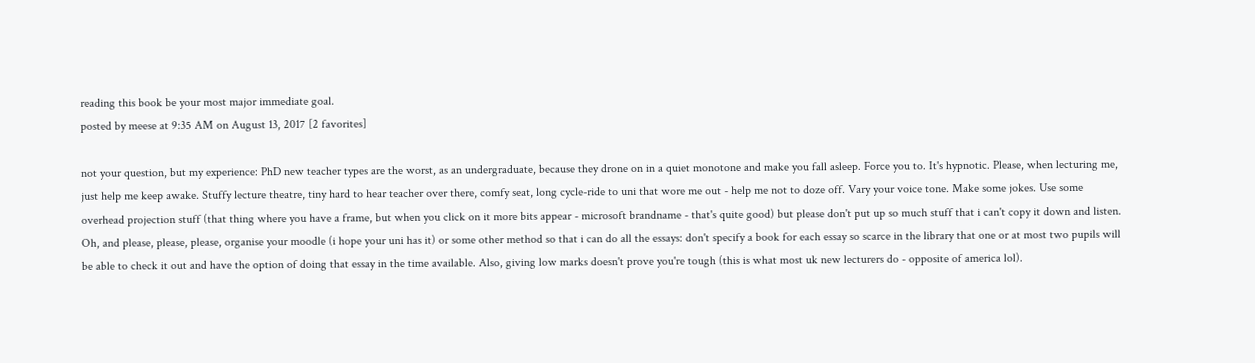reading this book be your most major immediate goal.
posted by meese at 9:35 AM on August 13, 2017 [2 favorites]

not your question, but my experience: PhD new teacher types are the worst, as an undergraduate, because they drone on in a quiet monotone and make you fall asleep. Force you to. It's hypnotic. Please, when lecturing me, just help me keep awake. Stuffy lecture theatre, tiny hard to hear teacher over there, comfy seat, long cycle-ride to uni that wore me out - help me not to doze off. Vary your voice tone. Make some jokes. Use some overhead projection stuff (that thing where you have a frame, but when you click on it more bits appear - microsoft brandname - that's quite good) but please don't put up so much stuff that i can't copy it down and listen. Oh, and please, please, please, organise your moodle (i hope your uni has it) or some other method so that i can do all the essays: don't specify a book for each essay so scarce in the library that one or at most two pupils will be able to check it out and have the option of doing that essay in the time available. Also, giving low marks doesn't prove you're tough (this is what most uk new lecturers do - opposite of america lol).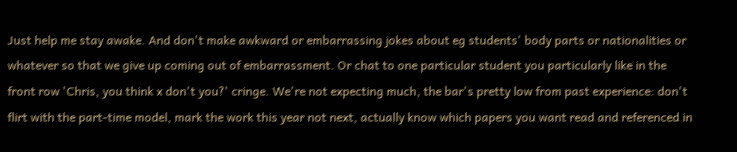Just help me stay awake. And don't make awkward or embarrassing jokes about eg students' body parts or nationalities or whatever so that we give up coming out of embarrassment. Or chat to one particular student you particularly like in the front row 'Chris, you think x don't you?' cringe. We're not expecting much, the bar's pretty low from past experience: don't flirt with the part-time model, mark the work this year not next, actually know which papers you want read and referenced in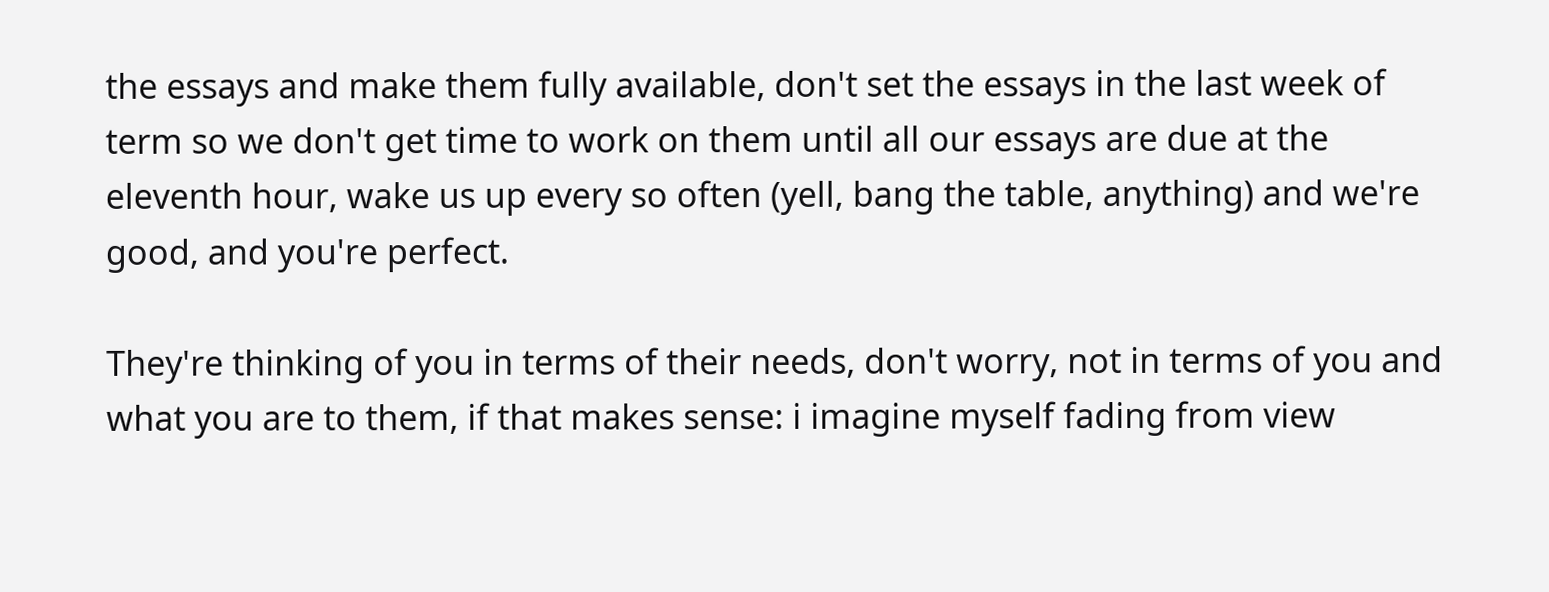the essays and make them fully available, don't set the essays in the last week of term so we don't get time to work on them until all our essays are due at the eleventh hour, wake us up every so often (yell, bang the table, anything) and we're good, and you're perfect.

They're thinking of you in terms of their needs, don't worry, not in terms of you and what you are to them, if that makes sense: i imagine myself fading from view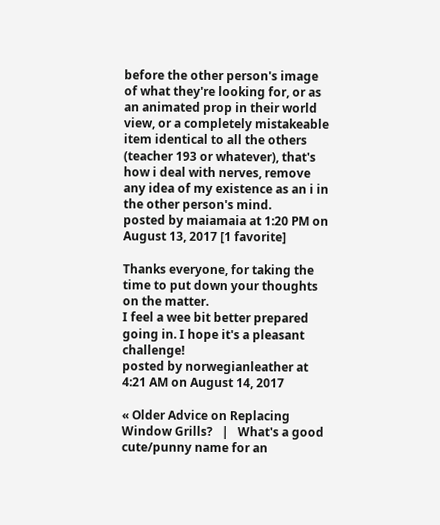before the other person's image of what they're looking for, or as an animated prop in their world view, or a completely mistakeable item identical to all the others (teacher 193 or whatever), that's how i deal with nerves, remove any idea of my existence as an i in the other person's mind.
posted by maiamaia at 1:20 PM on August 13, 2017 [1 favorite]

Thanks everyone, for taking the time to put down your thoughts on the matter.
I feel a wee bit better prepared going in. I hope it's a pleasant challenge!
posted by norwegianleather at 4:21 AM on August 14, 2017

« Older Advice on Replacing Window Grills?   |   What's a good cute/punny name for an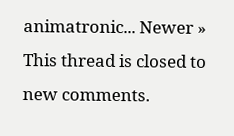animatronic... Newer »
This thread is closed to new comments.